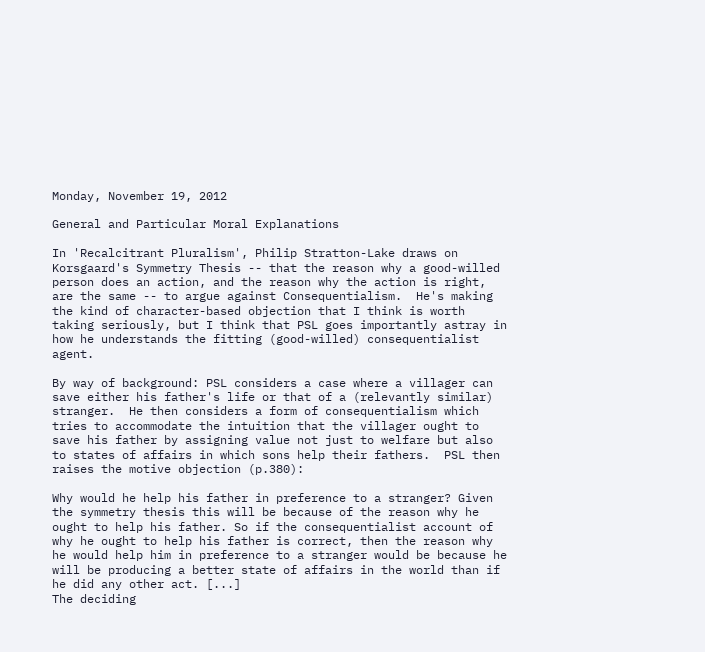Monday, November 19, 2012

General and Particular Moral Explanations

In 'Recalcitrant Pluralism', Philip Stratton-Lake draws on Korsgaard's Symmetry Thesis -- that the reason why a good-willed person does an action, and the reason why the action is right, are the same -- to argue against Consequentialism.  He's making the kind of character-based objection that I think is worth taking seriously, but I think that PSL goes importantly astray in how he understands the fitting (good-willed) consequentialist agent.

By way of background: PSL considers a case where a villager can save either his father's life or that of a (relevantly similar) stranger.  He then considers a form of consequentialism which tries to accommodate the intuition that the villager ought to save his father by assigning value not just to welfare but also to states of affairs in which sons help their fathers.  PSL then raises the motive objection (p.380):

Why would he help his father in preference to a stranger? Given the symmetry thesis this will be because of the reason why he ought to help his father. So if the consequentialist account of why he ought to help his father is correct, then the reason why he would help him in preference to a stranger would be because he will be producing a better state of affairs in the world than if he did any other act. [...]
The deciding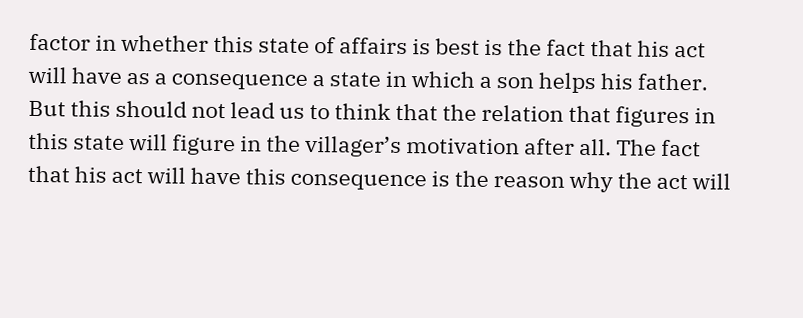factor in whether this state of affairs is best is the fact that his act will have as a consequence a state in which a son helps his father. But this should not lead us to think that the relation that figures in this state will figure in the villager’s motivation after all. The fact that his act will have this consequence is the reason why the act will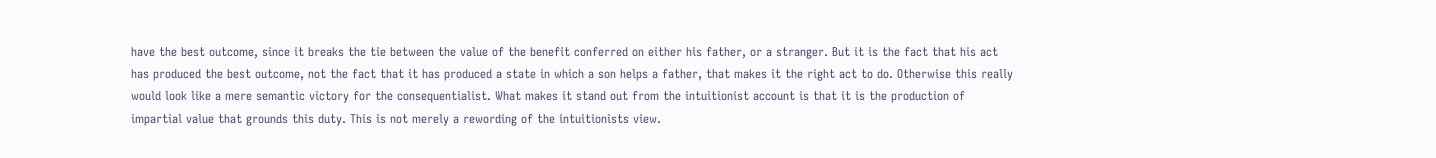have the best outcome, since it breaks the tie between the value of the benefit conferred on either his father, or a stranger. But it is the fact that his act has produced the best outcome, not the fact that it has produced a state in which a son helps a father, that makes it the right act to do. Otherwise this really would look like a mere semantic victory for the consequentialist. What makes it stand out from the intuitionist account is that it is the production of impartial value that grounds this duty. This is not merely a rewording of the intuitionists view.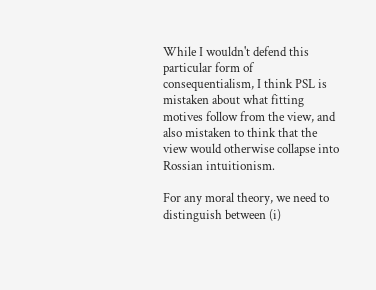While I wouldn't defend this particular form of consequentialism, I think PSL is mistaken about what fitting motives follow from the view, and also mistaken to think that the view would otherwise collapse into Rossian intuitionism.

For any moral theory, we need to distinguish between (i)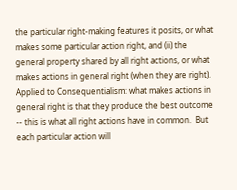the particular right-making features it posits, or what makes some particular action right, and (ii) the general property shared by all right actions, or what makes actions in general right (when they are right).  Applied to Consequentialism: what makes actions in general right is that they produce the best outcome -- this is what all right actions have in common.  But each particular action will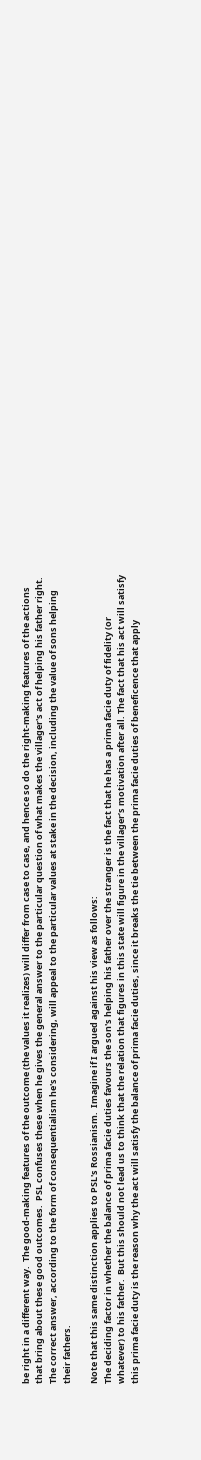be right in a different way.  The good-making features of the outcome (the values it realizes) will differ from case to case, and hence so do the right-making features of the actions that bring about these good outcomes.  PSL confuses these when he gives the general answer to the particular question of what makes the villager's act of helping his father right.  The correct answer, according to the form of consequentialism he's considering, will appeal to the particular values at stake in the decision, including the value of sons helping their fathers.

Note that this same distinction applies to PSL's Rossianism.  Imagine if I argued against his view as follows:
The deciding factor in whether the balance of prima facie duties favours the son's helping his father over the stranger is the fact that he has a prima facie duty of fidelity (or whatever) to his father.  But this should not lead us to think that the relation that figures in this state will figure in the villager’s motivation after all. The fact that his act will satisfy this prima facie duty is the reason why the act will satisfy the balance of prima facie duties, since it breaks the tie between the prima facie duties of beneficence that apply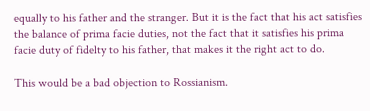equally to his father and the stranger. But it is the fact that his act satisfies the balance of prima facie duties, not the fact that it satisfies his prima facie duty of fidelty to his father, that makes it the right act to do.

This would be a bad objection to Rossianism.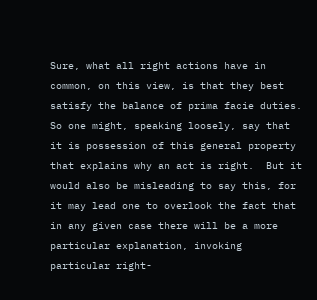Sure, what all right actions have in common, on this view, is that they best satisfy the balance of prima facie duties.  So one might, speaking loosely, say that it is possession of this general property that explains why an act is right.  But it would also be misleading to say this, for it may lead one to overlook the fact that in any given case there will be a more particular explanation, invoking particular right-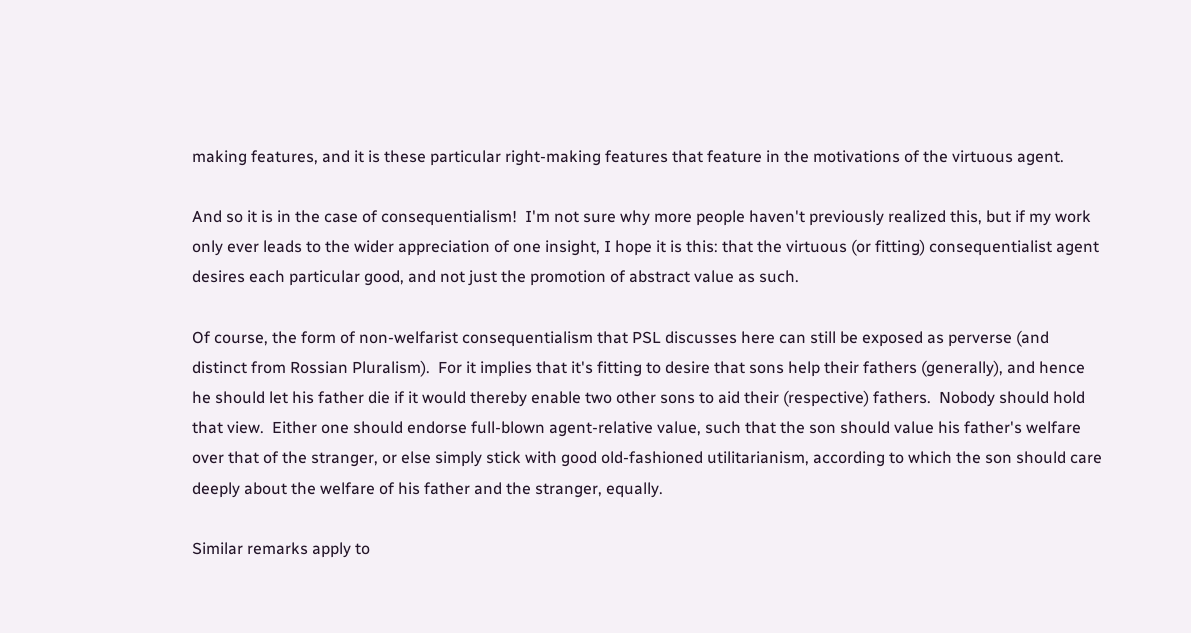making features, and it is these particular right-making features that feature in the motivations of the virtuous agent.

And so it is in the case of consequentialism!  I'm not sure why more people haven't previously realized this, but if my work only ever leads to the wider appreciation of one insight, I hope it is this: that the virtuous (or fitting) consequentialist agent desires each particular good, and not just the promotion of abstract value as such.

Of course, the form of non-welfarist consequentialism that PSL discusses here can still be exposed as perverse (and distinct from Rossian Pluralism).  For it implies that it's fitting to desire that sons help their fathers (generally), and hence he should let his father die if it would thereby enable two other sons to aid their (respective) fathers.  Nobody should hold that view.  Either one should endorse full-blown agent-relative value, such that the son should value his father's welfare over that of the stranger, or else simply stick with good old-fashioned utilitarianism, according to which the son should care deeply about the welfare of his father and the stranger, equally.

Similar remarks apply to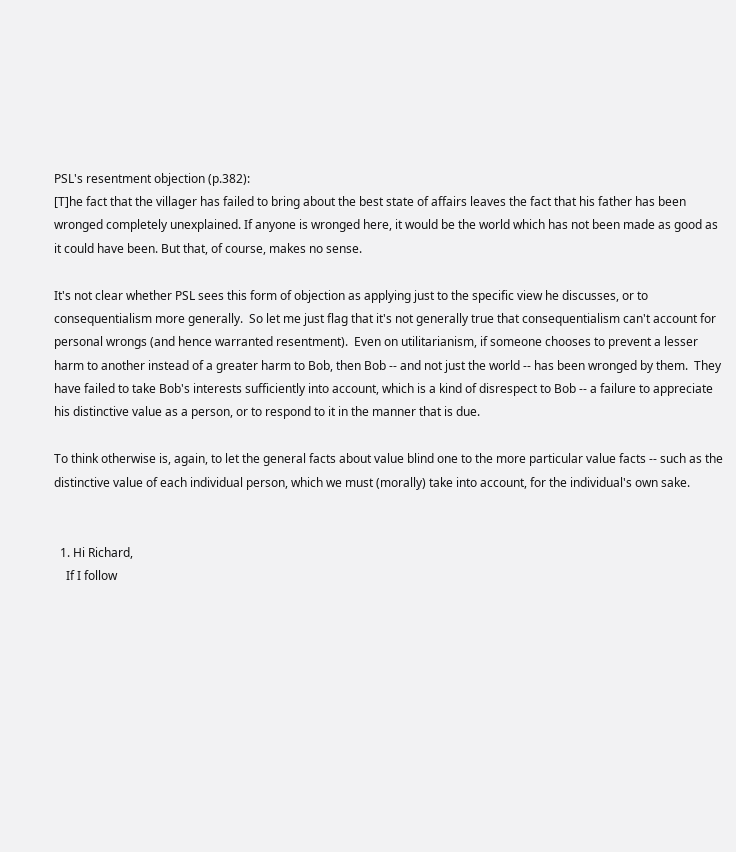PSL's resentment objection (p.382):
[T]he fact that the villager has failed to bring about the best state of affairs leaves the fact that his father has been wronged completely unexplained. If anyone is wronged here, it would be the world which has not been made as good as it could have been. But that, of course, makes no sense.

It's not clear whether PSL sees this form of objection as applying just to the specific view he discusses, or to consequentialism more generally.  So let me just flag that it's not generally true that consequentialism can't account for personal wrongs (and hence warranted resentment).  Even on utilitarianism, if someone chooses to prevent a lesser harm to another instead of a greater harm to Bob, then Bob -- and not just the world -- has been wronged by them.  They have failed to take Bob's interests sufficiently into account, which is a kind of disrespect to Bob -- a failure to appreciate his distinctive value as a person, or to respond to it in the manner that is due.

To think otherwise is, again, to let the general facts about value blind one to the more particular value facts -- such as the distinctive value of each individual person, which we must (morally) take into account, for the individual's own sake.


  1. Hi Richard,
    If I follow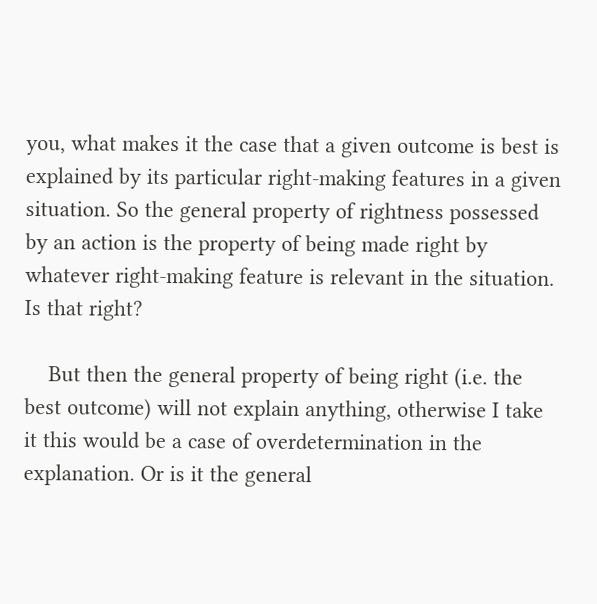you, what makes it the case that a given outcome is best is explained by its particular right-making features in a given situation. So the general property of rightness possessed by an action is the property of being made right by whatever right-making feature is relevant in the situation. Is that right?

    But then the general property of being right (i.e. the best outcome) will not explain anything, otherwise I take it this would be a case of overdetermination in the explanation. Or is it the general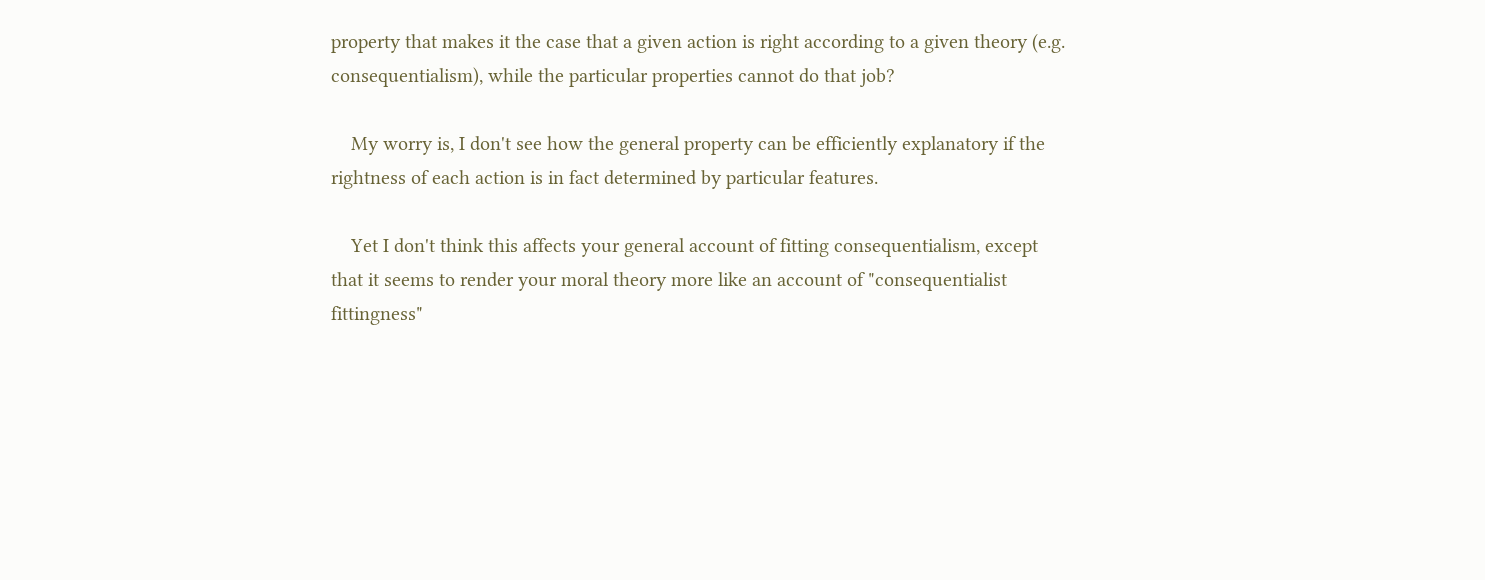property that makes it the case that a given action is right according to a given theory (e.g. consequentialism), while the particular properties cannot do that job?

    My worry is, I don't see how the general property can be efficiently explanatory if the rightness of each action is in fact determined by particular features.

    Yet I don't think this affects your general account of fitting consequentialism, except that it seems to render your moral theory more like an account of "consequentialist fittingness"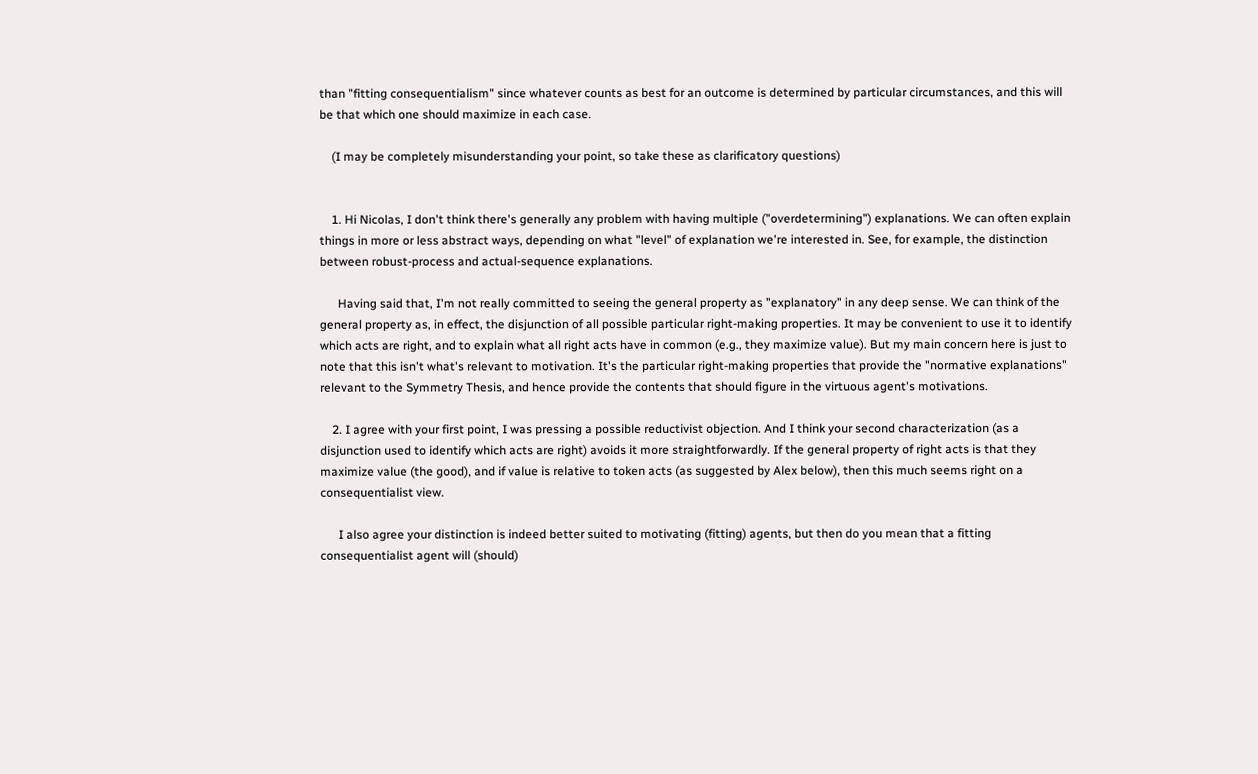than "fitting consequentialism" since whatever counts as best for an outcome is determined by particular circumstances, and this will be that which one should maximize in each case.

    (I may be completely misunderstanding your point, so take these as clarificatory questions)


    1. Hi Nicolas, I don't think there's generally any problem with having multiple ("overdetermining") explanations. We can often explain things in more or less abstract ways, depending on what "level" of explanation we're interested in. See, for example, the distinction between robust-process and actual-sequence explanations.

      Having said that, I'm not really committed to seeing the general property as "explanatory" in any deep sense. We can think of the general property as, in effect, the disjunction of all possible particular right-making properties. It may be convenient to use it to identify which acts are right, and to explain what all right acts have in common (e.g., they maximize value). But my main concern here is just to note that this isn't what's relevant to motivation. It's the particular right-making properties that provide the "normative explanations" relevant to the Symmetry Thesis, and hence provide the contents that should figure in the virtuous agent's motivations.

    2. I agree with your first point, I was pressing a possible reductivist objection. And I think your second characterization (as a disjunction used to identify which acts are right) avoids it more straightforwardly. If the general property of right acts is that they maximize value (the good), and if value is relative to token acts (as suggested by Alex below), then this much seems right on a consequentialist view.

      I also agree your distinction is indeed better suited to motivating (fitting) agents, but then do you mean that a fitting consequentialist agent will (should)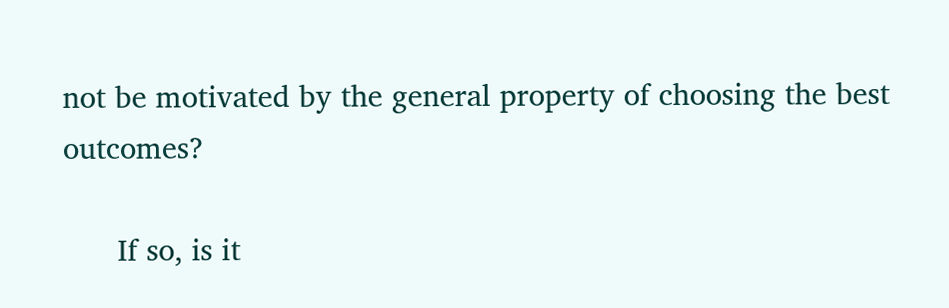not be motivated by the general property of choosing the best outcomes?

      If so, is it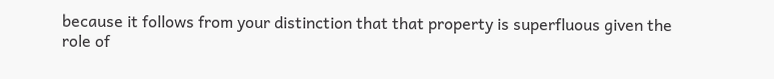because it follows from your distinction that that property is superfluous given the role of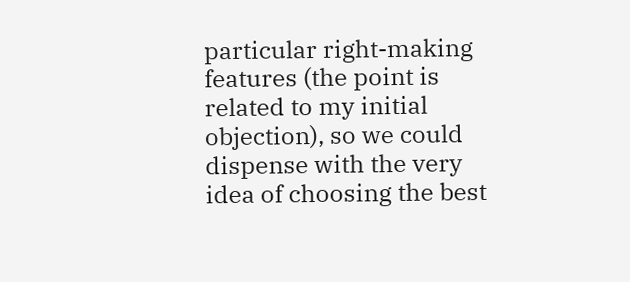particular right-making features (the point is related to my initial objection), so we could dispense with the very idea of choosing the best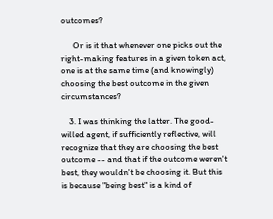outcomes?

      Or is it that whenever one picks out the right-making features in a given token act, one is at the same time (and knowingly) choosing the best outcome in the given circumstances?

    3. I was thinking the latter. The good-willed agent, if sufficiently reflective, will recognize that they are choosing the best outcome -- and that if the outcome weren't best, they wouldn't be choosing it. But this is because "being best" is a kind of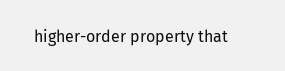higher-order property that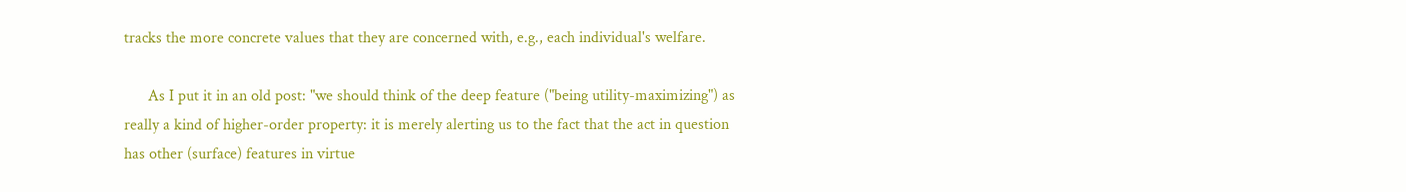tracks the more concrete values that they are concerned with, e.g., each individual's welfare.

      As I put it in an old post: "we should think of the deep feature ("being utility-maximizing") as really a kind of higher-order property: it is merely alerting us to the fact that the act in question has other (surface) features in virtue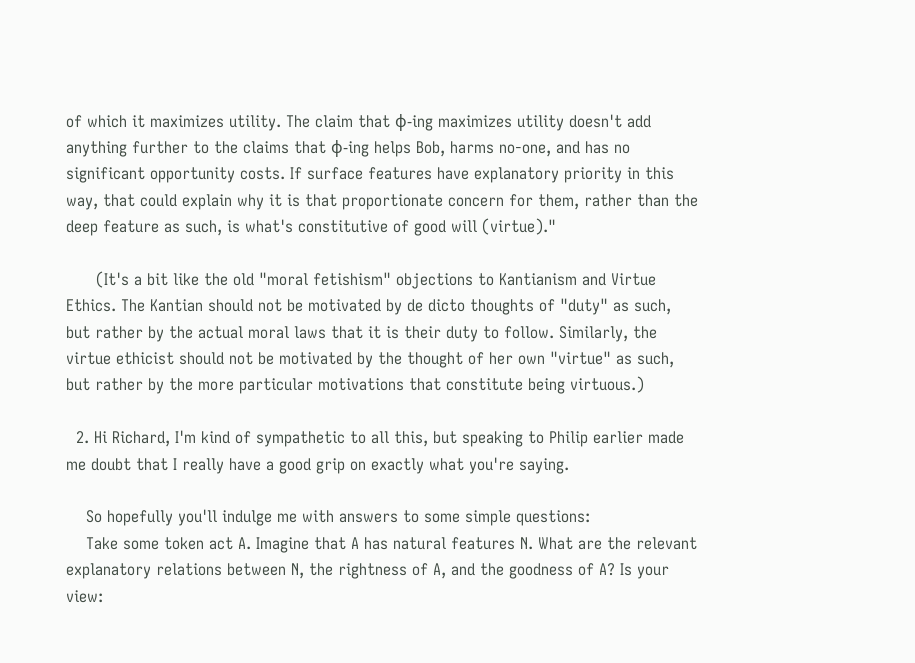of which it maximizes utility. The claim that φ-ing maximizes utility doesn't add anything further to the claims that φ-ing helps Bob, harms no-one, and has no significant opportunity costs. If surface features have explanatory priority in this way, that could explain why it is that proportionate concern for them, rather than the deep feature as such, is what's constitutive of good will (virtue)."

      (It's a bit like the old "moral fetishism" objections to Kantianism and Virtue Ethics. The Kantian should not be motivated by de dicto thoughts of "duty" as such, but rather by the actual moral laws that it is their duty to follow. Similarly, the virtue ethicist should not be motivated by the thought of her own "virtue" as such, but rather by the more particular motivations that constitute being virtuous.)

  2. Hi Richard, I'm kind of sympathetic to all this, but speaking to Philip earlier made me doubt that I really have a good grip on exactly what you're saying.

    So hopefully you'll indulge me with answers to some simple questions:
    Take some token act A. Imagine that A has natural features N. What are the relevant explanatory relations between N, the rightness of A, and the goodness of A? Is your view: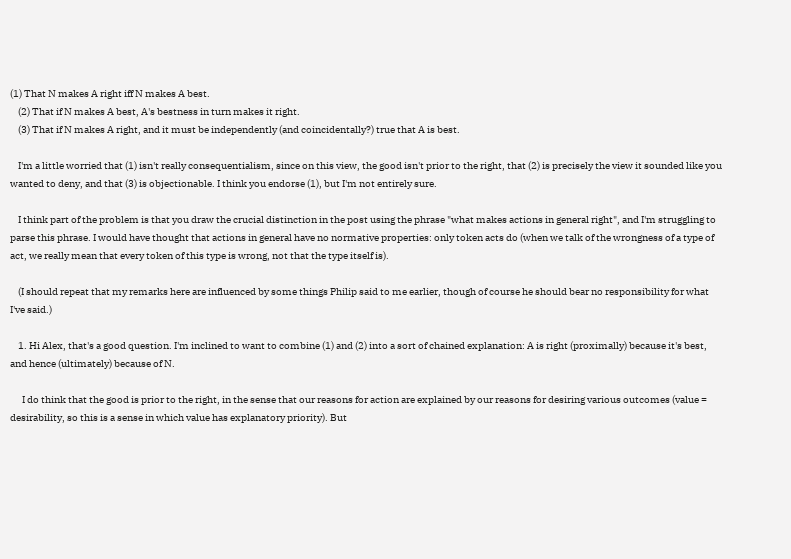(1) That N makes A right iff N makes A best.
    (2) That if N makes A best, A's bestness in turn makes it right.
    (3) That if N makes A right, and it must be independently (and coincidentally?) true that A is best.

    I'm a little worried that (1) isn't really consequentialism, since on this view, the good isn't prior to the right, that (2) is precisely the view it sounded like you wanted to deny, and that (3) is objectionable. I think you endorse (1), but I'm not entirely sure.

    I think part of the problem is that you draw the crucial distinction in the post using the phrase "what makes actions in general right", and I'm struggling to parse this phrase. I would have thought that actions in general have no normative properties: only token acts do (when we talk of the wrongness of a type of act, we really mean that every token of this type is wrong, not that the type itself is).

    (I should repeat that my remarks here are influenced by some things Philip said to me earlier, though of course he should bear no responsibility for what I've said.)

    1. Hi Alex, that's a good question. I'm inclined to want to combine (1) and (2) into a sort of chained explanation: A is right (proximally) because it's best, and hence (ultimately) because of N.

      I do think that the good is prior to the right, in the sense that our reasons for action are explained by our reasons for desiring various outcomes (value = desirability, so this is a sense in which value has explanatory priority). But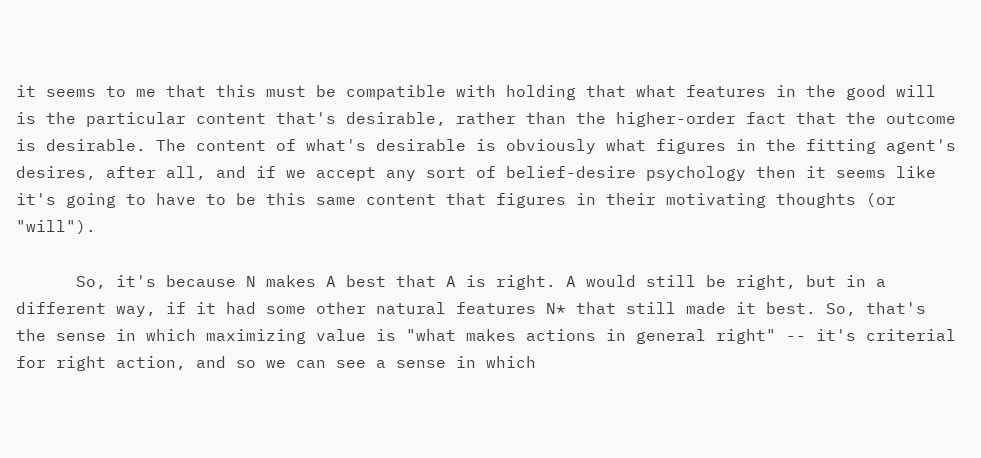it seems to me that this must be compatible with holding that what features in the good will is the particular content that's desirable, rather than the higher-order fact that the outcome is desirable. The content of what's desirable is obviously what figures in the fitting agent's desires, after all, and if we accept any sort of belief-desire psychology then it seems like it's going to have to be this same content that figures in their motivating thoughts (or "will").

      So, it's because N makes A best that A is right. A would still be right, but in a different way, if it had some other natural features N* that still made it best. So, that's the sense in which maximizing value is "what makes actions in general right" -- it's criterial for right action, and so we can see a sense in which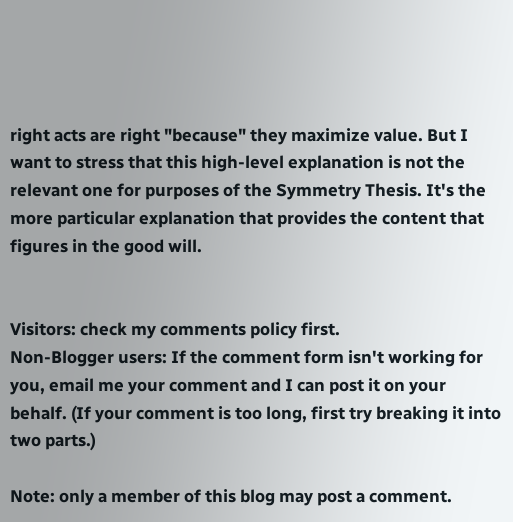right acts are right "because" they maximize value. But I want to stress that this high-level explanation is not the relevant one for purposes of the Symmetry Thesis. It's the more particular explanation that provides the content that figures in the good will.


Visitors: check my comments policy first.
Non-Blogger users: If the comment form isn't working for you, email me your comment and I can post it on your behalf. (If your comment is too long, first try breaking it into two parts.)

Note: only a member of this blog may post a comment.